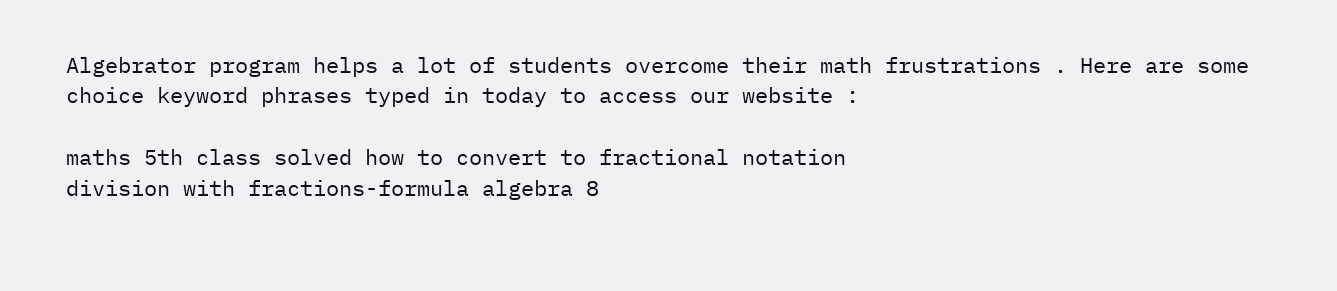Algebrator program helps a lot of students overcome their math frustrations . Here are some choice keyword phrases typed in today to access our website :

maths 5th class solved how to convert to fractional notation
division with fractions-formula algebra 8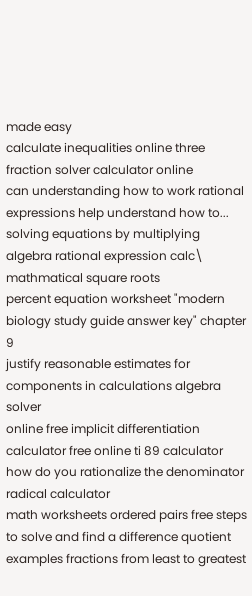made easy
calculate inequalities online three fraction solver calculator online
can understanding how to work rational expressions help understand how to... solving equations by multiplying
algebra rational expression calc\ mathmatical square roots
percent equation worksheet "modern biology study guide answer key" chapter 9
justify reasonable estimates for components in calculations algebra solver
online free implicit differentiation calculator free online ti 89 calculator
how do you rationalize the denominator radical calculator
math worksheets ordered pairs free steps to solve and find a difference quotient
examples fractions from least to greatest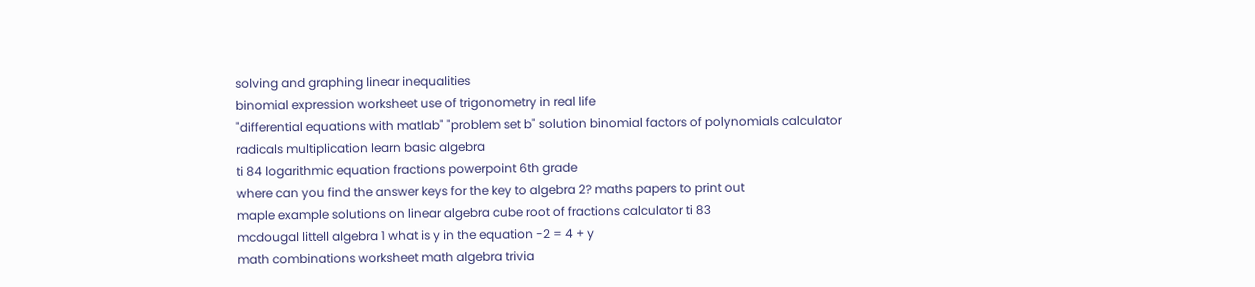solving and graphing linear inequalities
binomial expression worksheet use of trigonometry in real life
"differential equations with matlab" "problem set b" solution binomial factors of polynomials calculator
radicals multiplication learn basic algebra
ti 84 logarithmic equation fractions powerpoint 6th grade
where can you find the answer keys for the key to algebra 2? maths papers to print out
maple example solutions on linear algebra cube root of fractions calculator ti 83
mcdougal littell algebra 1 what is y in the equation -2 = 4 + y
math combinations worksheet math algebra trivia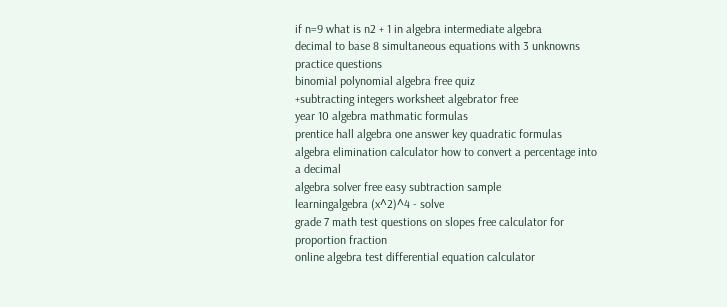if n=9 what is n2 + 1 in algebra intermediate algebra
decimal to base 8 simultaneous equations with 3 unknowns practice questions
binomial polynomial algebra free quiz
+subtracting integers worksheet algebrator free
year 10 algebra mathmatic formulas
prentice hall algebra one answer key quadratic formulas
algebra elimination calculator how to convert a percentage into a decimal
algebra solver free easy subtraction sample
learningalgebra (x^2)^4 - solve
grade 7 math test questions on slopes free calculator for proportion fraction
online algebra test differential equation calculator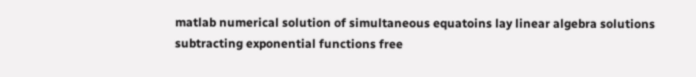matlab numerical solution of simultaneous equatoins lay linear algebra solutions
subtracting exponential functions free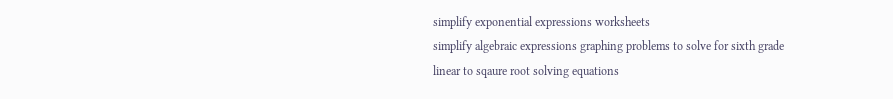simplify exponential expressions worksheets
simplify algebraic expressions graphing problems to solve for sixth grade
linear to sqaure root solving equations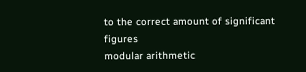to the correct amount of significant figures
modular arithmetic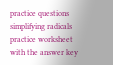practice questions simplifying radicals practice worksheet with the answer key